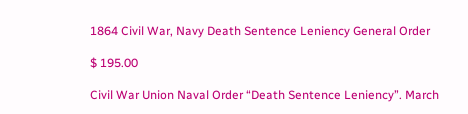1864 Civil War, Navy Death Sentence Leniency General Order

$ 195.00

Civil War Union Naval Order “Death Sentence Leniency”. March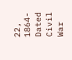22, 1864-Dated Civil War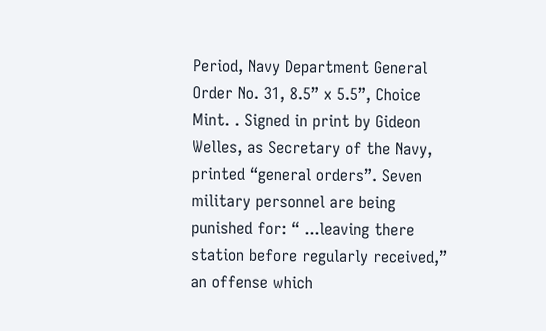Period, Navy Department General Order No. 31, 8.5” x 5.5”, Choice Mint. . Signed in print by Gideon Welles, as Secretary of the Navy, printed “general orders”. Seven military personnel are being punished for: “ ...leaving there station before regularly received,” an offense which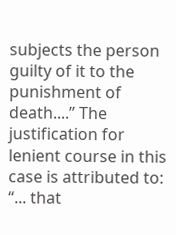subjects the person guilty of it to the punishment of death....” The justification for lenient course in this case is attributed to: “... that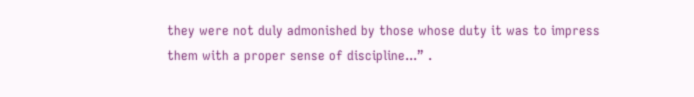they were not duly admonished by those whose duty it was to impress them with a proper sense of discipline...” .